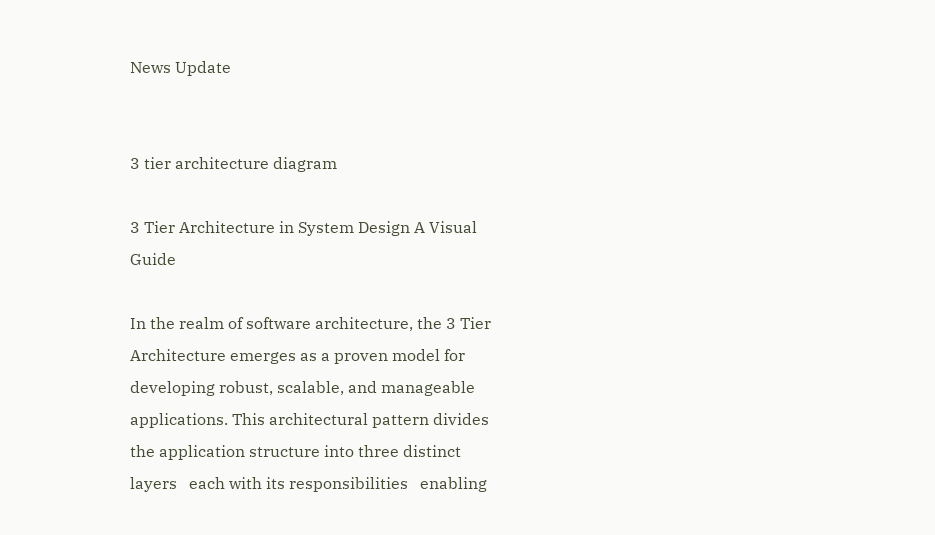News Update


3 tier architecture diagram

3 Tier Architecture in System Design A Visual Guide

In the realm of software architecture, the 3 Tier Architecture emerges as a proven model for developing robust, scalable, and manageable applications. This architectural pattern divides the application structure into three distinct layers   each with its responsibilities   enabling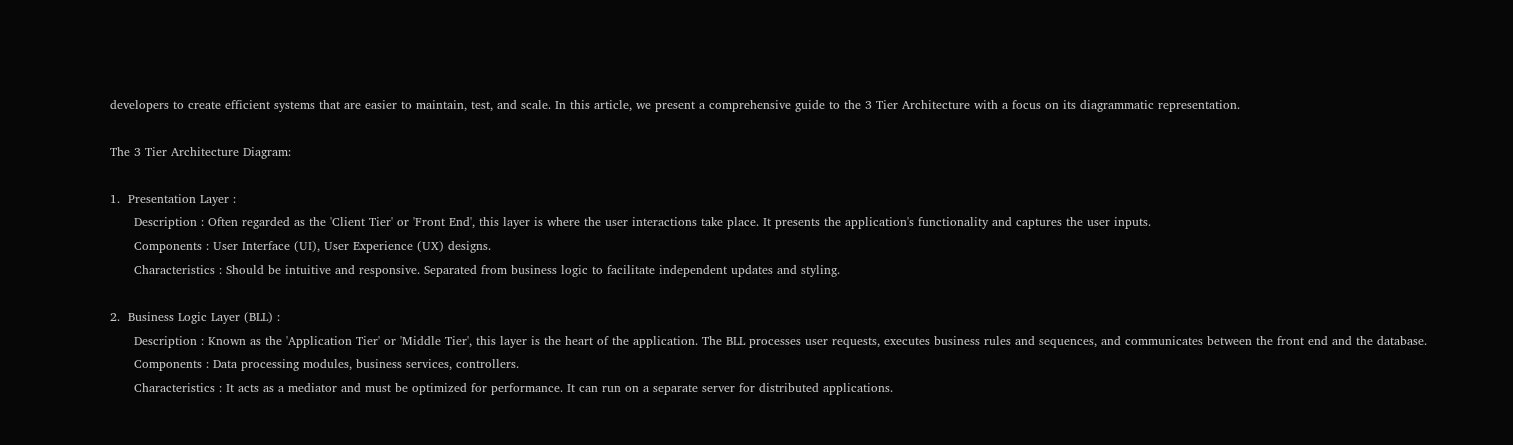developers to create efficient systems that are easier to maintain, test, and scale. In this article, we present a comprehensive guide to the 3 Tier Architecture with a focus on its diagrammatic representation.

The 3 Tier Architecture Diagram:

1.  Presentation Layer :
      Description : Often regarded as the 'Client Tier' or 'Front End', this layer is where the user interactions take place. It presents the application's functionality and captures the user inputs.
      Components : User Interface (UI), User Experience (UX) designs.
      Characteristics : Should be intuitive and responsive. Separated from business logic to facilitate independent updates and styling.

2.  Business Logic Layer (BLL) :
      Description : Known as the 'Application Tier' or 'Middle Tier', this layer is the heart of the application. The BLL processes user requests, executes business rules and sequences, and communicates between the front end and the database.
      Components : Data processing modules, business services, controllers.
      Characteristics : It acts as a mediator and must be optimized for performance. It can run on a separate server for distributed applications.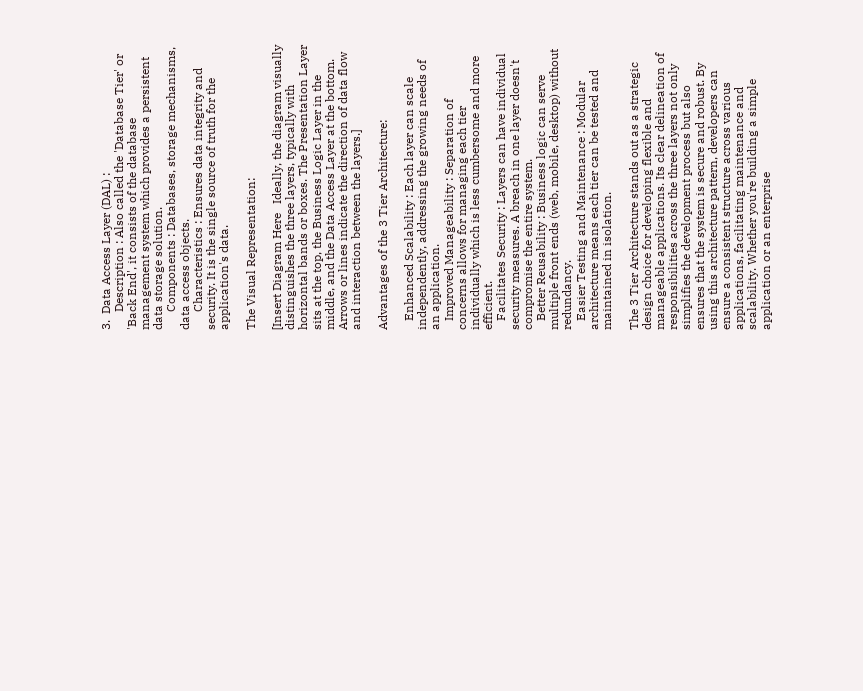3.  Data Access Layer (DAL) :
      Description : Also called the 'Database Tier' or 'Back End', it consists of the database management system which provides a persistent data storage solution.
      Components : Databases, storage mechanisms, data access objects.
      Characteristics : Ensures data integrity and security. It is the single source of truth for the application's data.

The Visual Representation:

[Insert Diagram Here   Ideally, the diagram visually distinguishes the three layers, typically with horizontal bands or boxes. The Presentation Layer sits at the top, the Business Logic Layer in the middle, and the Data Access Layer at the bottom. Arrows or lines indicate the direction of data flow and interaction between the layers.]

Advantages of the 3 Tier Architecture:

   Enhanced Scalability : Each layer can scale independently, addressing the growing needs of an application.
   Improved Manageability : Separation of concerns allows for managing each tier individually which is less cumbersome and more efficient.
   Facilitates Security : Layers can have individual security measures. A breach in one layer doesn't compromise the entire system.
   Better Reusability : Business logic can serve multiple front ends (web, mobile, desktop) without redundancy.
   Easier Testing and Maintenance : Modular architecture means each tier can be tested and maintained in isolation.

The 3 Tier Architecture stands out as a strategic design choice for developing flexible and manageable applications. Its clear delineation of responsibilities across the three layers not only simplifies the development process but also ensures that the system is secure and robust. By using this architecture pattern, developers can ensure a consistent structure across various applications, facilitating maintenance and scalability. Whether you're building a simple application or an enterprise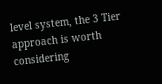level system, the 3 Tier approach is worth considering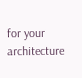for your architecture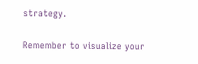strategy.

Remember to visualize your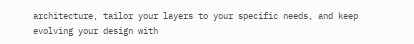architecture, tailor your layers to your specific needs, and keep evolving your design with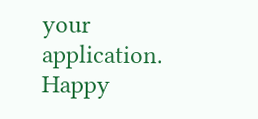your application. Happy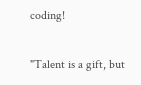coding!

"Talent is a gift, but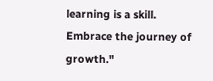learning is a skill. Embrace the journey of growth."